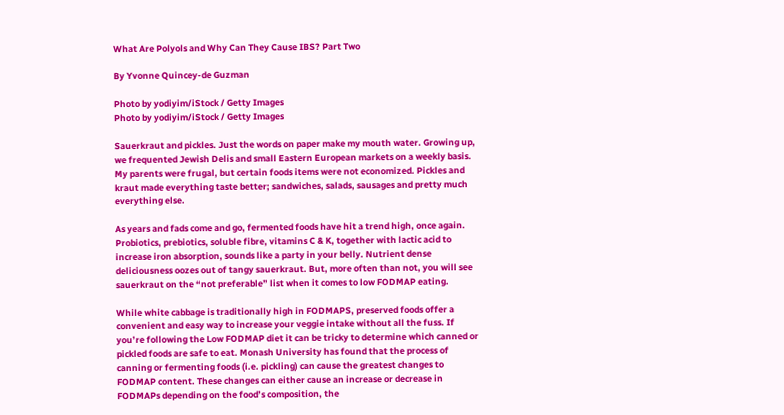What Are Polyols and Why Can They Cause IBS? Part Two

By Yvonne Quincey-de Guzman

Photo by yodiyim/iStock / Getty Images
Photo by yodiyim/iStock / Getty Images

Sauerkraut and pickles. Just the words on paper make my mouth water. Growing up, we frequented Jewish Delis and small Eastern European markets on a weekly basis. My parents were frugal, but certain foods items were not economized. Pickles and kraut made everything taste better; sandwiches, salads, sausages and pretty much everything else.

As years and fads come and go, fermented foods have hit a trend high, once again. Probiotics, prebiotics, soluble fibre, vitamins C & K, together with lactic acid to increase iron absorption, sounds like a party in your belly. Nutrient dense deliciousness oozes out of tangy sauerkraut. But, more often than not, you will see sauerkraut on the “not preferable” list when it comes to low FODMAP eating.

While white cabbage is traditionally high in FODMAPS, preserved foods offer a convenient and easy way to increase your veggie intake without all the fuss. If you’re following the Low FODMAP diet it can be tricky to determine which canned or pickled foods are safe to eat. Monash University has found that the process of canning or fermenting foods (i.e. pickling) can cause the greatest changes to FODMAP content. These changes can either cause an increase or decrease in FODMAPs depending on the food’s composition, the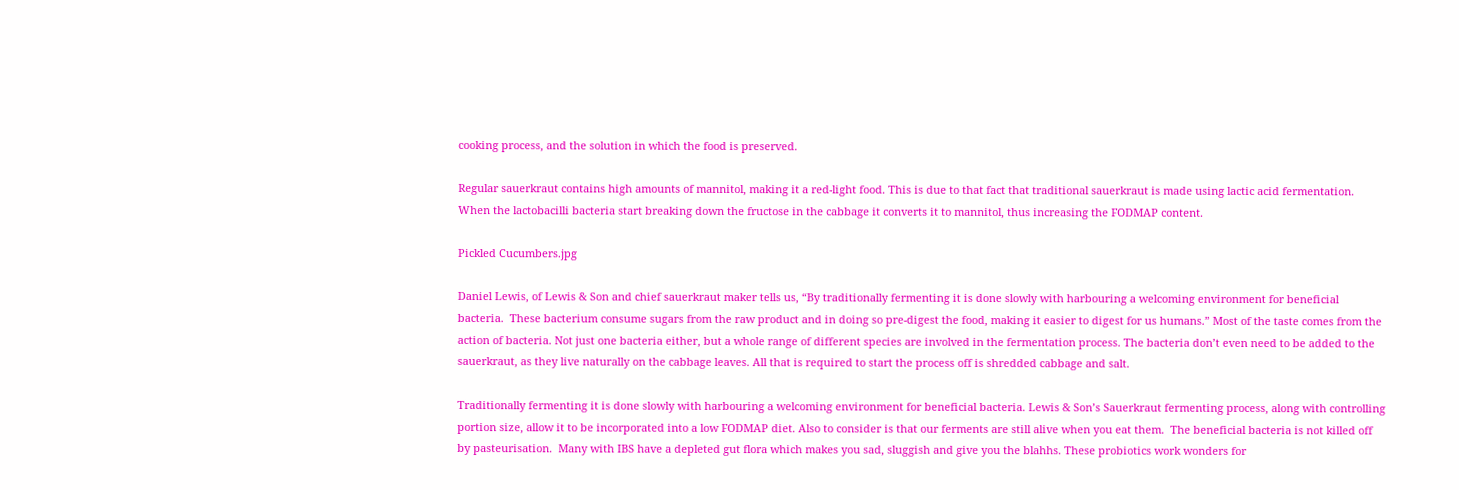cooking process, and the solution in which the food is preserved.

Regular sauerkraut contains high amounts of mannitol, making it a red-light food. This is due to that fact that traditional sauerkraut is made using lactic acid fermentation. When the lactobacilli bacteria start breaking down the fructose in the cabbage it converts it to mannitol, thus increasing the FODMAP content.

Pickled Cucumbers.jpg

Daniel Lewis, of Lewis & Son and chief sauerkraut maker tells us, “By traditionally fermenting it is done slowly with harbouring a welcoming environment for beneficial bacteria.  These bacterium consume sugars from the raw product and in doing so pre-digest the food, making it easier to digest for us humans.” Most of the taste comes from the action of bacteria. Not just one bacteria either, but a whole range of different species are involved in the fermentation process. The bacteria don’t even need to be added to the sauerkraut, as they live naturally on the cabbage leaves. All that is required to start the process off is shredded cabbage and salt.

Traditionally fermenting it is done slowly with harbouring a welcoming environment for beneficial bacteria. Lewis & Son’s Sauerkraut fermenting process, along with controlling portion size, allow it to be incorporated into a low FODMAP diet. Also to consider is that our ferments are still alive when you eat them.  The beneficial bacteria is not killed off by pasteurisation.  Many with IBS have a depleted gut flora which makes you sad, sluggish and give you the blahhs. These probiotics work wonders for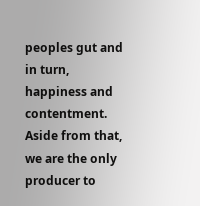peoples gut and in turn, happiness and contentment. Aside from that, we are the only producer to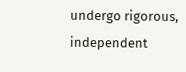undergo rigorous, independent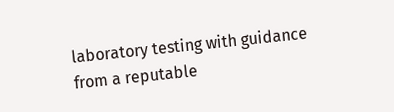laboratory testing with guidance from a reputable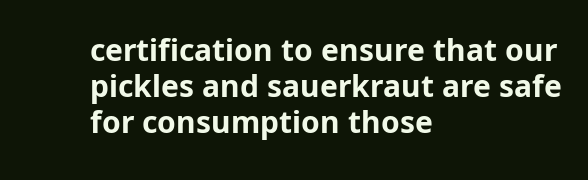certification to ensure that our pickles and sauerkraut are safe for consumption those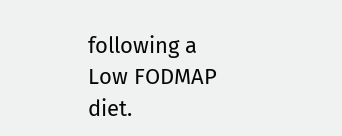following a Low FODMAP diet.